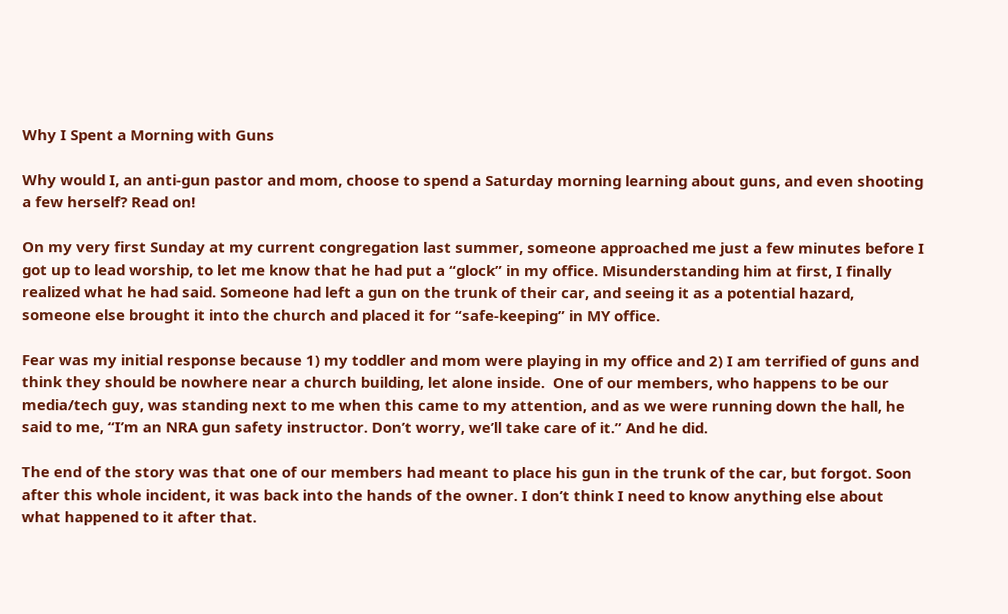Why I Spent a Morning with Guns

Why would I, an anti-gun pastor and mom, choose to spend a Saturday morning learning about guns, and even shooting a few herself? Read on!

On my very first Sunday at my current congregation last summer, someone approached me just a few minutes before I got up to lead worship, to let me know that he had put a “glock” in my office. Misunderstanding him at first, I finally realized what he had said. Someone had left a gun on the trunk of their car, and seeing it as a potential hazard, someone else brought it into the church and placed it for “safe-keeping” in MY office.

Fear was my initial response because 1) my toddler and mom were playing in my office and 2) I am terrified of guns and think they should be nowhere near a church building, let alone inside.  One of our members, who happens to be our media/tech guy, was standing next to me when this came to my attention, and as we were running down the hall, he said to me, “I’m an NRA gun safety instructor. Don’t worry, we’ll take care of it.” And he did.

The end of the story was that one of our members had meant to place his gun in the trunk of the car, but forgot. Soon after this whole incident, it was back into the hands of the owner. I don’t think I need to know anything else about what happened to it after that.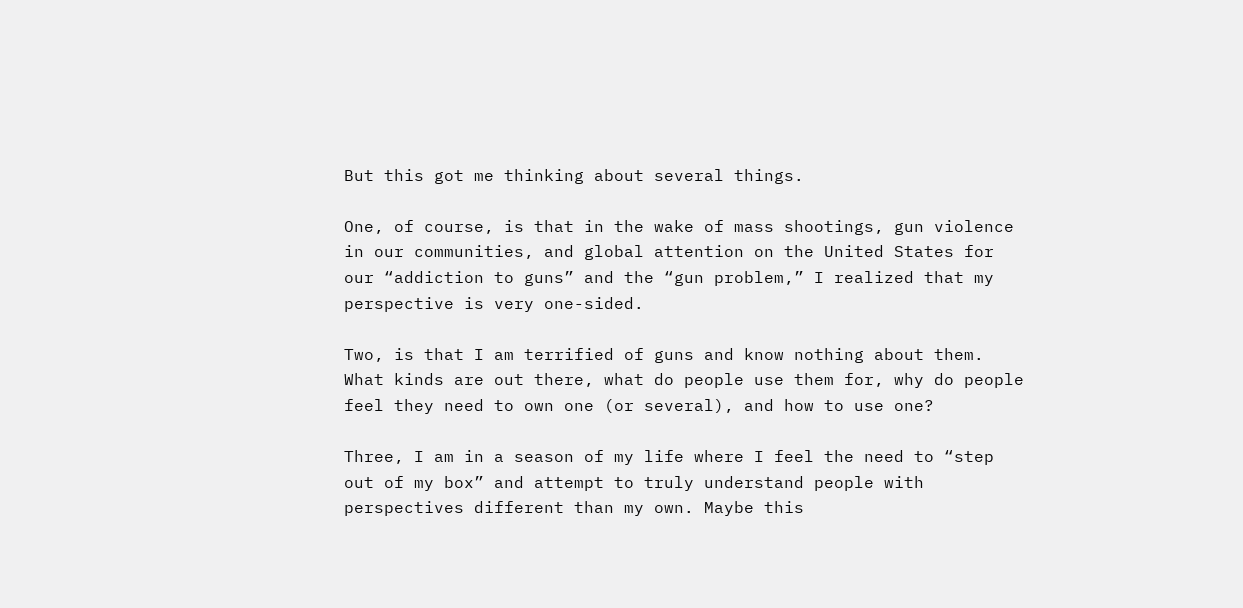But this got me thinking about several things.

One, of course, is that in the wake of mass shootings, gun violence in our communities, and global attention on the United States for our “addiction to guns” and the “gun problem,” I realized that my perspective is very one-sided.

Two, is that I am terrified of guns and know nothing about them. What kinds are out there, what do people use them for, why do people feel they need to own one (or several), and how to use one?

Three, I am in a season of my life where I feel the need to “step out of my box” and attempt to truly understand people with perspectives different than my own. Maybe this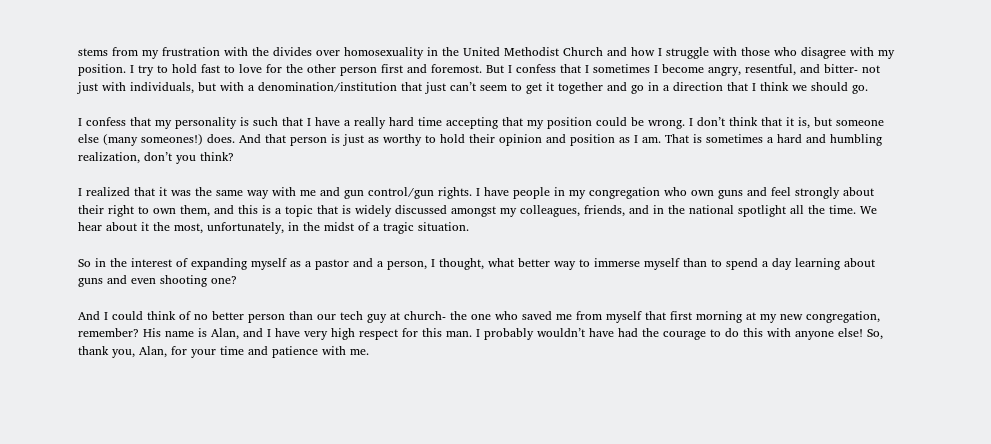stems from my frustration with the divides over homosexuality in the United Methodist Church and how I struggle with those who disagree with my position. I try to hold fast to love for the other person first and foremost. But I confess that I sometimes I become angry, resentful, and bitter- not just with individuals, but with a denomination/institution that just can’t seem to get it together and go in a direction that I think we should go.

I confess that my personality is such that I have a really hard time accepting that my position could be wrong. I don’t think that it is, but someone else (many someones!) does. And that person is just as worthy to hold their opinion and position as I am. That is sometimes a hard and humbling realization, don’t you think?

I realized that it was the same way with me and gun control/gun rights. I have people in my congregation who own guns and feel strongly about their right to own them, and this is a topic that is widely discussed amongst my colleagues, friends, and in the national spotlight all the time. We hear about it the most, unfortunately, in the midst of a tragic situation.

So in the interest of expanding myself as a pastor and a person, I thought, what better way to immerse myself than to spend a day learning about guns and even shooting one?

And I could think of no better person than our tech guy at church- the one who saved me from myself that first morning at my new congregation, remember? His name is Alan, and I have very high respect for this man. I probably wouldn’t have had the courage to do this with anyone else! So, thank you, Alan, for your time and patience with me.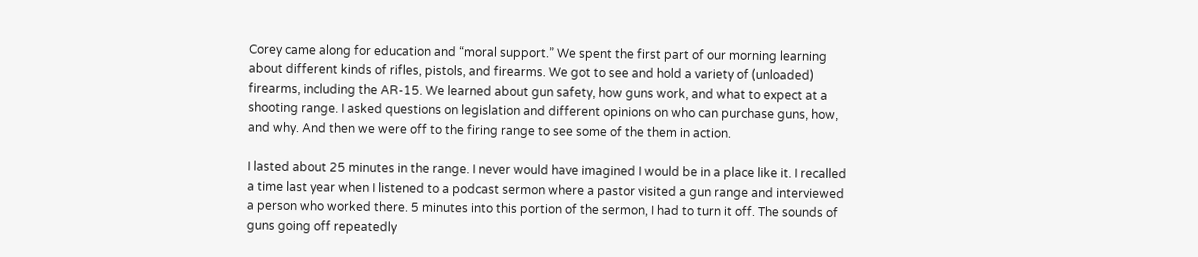Corey came along for education and “moral support.” We spent the first part of our morning learning about different kinds of rifles, pistols, and firearms. We got to see and hold a variety of (unloaded) firearms, including the AR-15. We learned about gun safety, how guns work, and what to expect at a shooting range. I asked questions on legislation and different opinions on who can purchase guns, how, and why. And then we were off to the firing range to see some of the them in action.

I lasted about 25 minutes in the range. I never would have imagined I would be in a place like it. I recalled a time last year when I listened to a podcast sermon where a pastor visited a gun range and interviewed a person who worked there. 5 minutes into this portion of the sermon, I had to turn it off. The sounds of guns going off repeatedly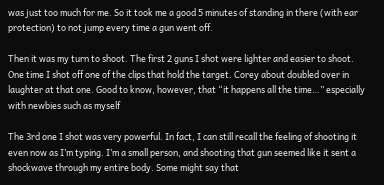was just too much for me. So it took me a good 5 minutes of standing in there (with ear protection) to not jump every time a gun went off.

Then it was my turn to shoot. The first 2 guns I shot were lighter and easier to shoot. One time I shot off one of the clips that hold the target. Corey about doubled over in laughter at that one. Good to know, however, that “it happens all the time…” especially with newbies such as myself

The 3rd one I shot was very powerful. In fact, I can still recall the feeling of shooting it even now as I’m typing. I’m a small person, and shooting that gun seemed like it sent a shockwave through my entire body. Some might say that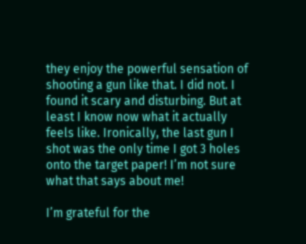they enjoy the powerful sensation of shooting a gun like that. I did not. I found it scary and disturbing. But at least I know now what it actually feels like. Ironically, the last gun I shot was the only time I got 3 holes onto the target paper! I’m not sure what that says about me!

I’m grateful for the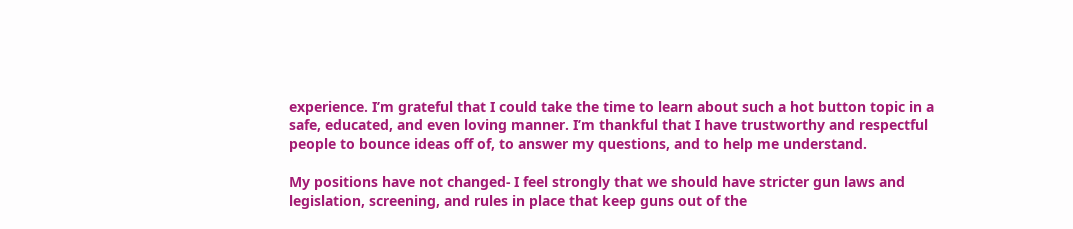experience. I’m grateful that I could take the time to learn about such a hot button topic in a safe, educated, and even loving manner. I’m thankful that I have trustworthy and respectful people to bounce ideas off of, to answer my questions, and to help me understand.

My positions have not changed- I feel strongly that we should have stricter gun laws and legislation, screening, and rules in place that keep guns out of the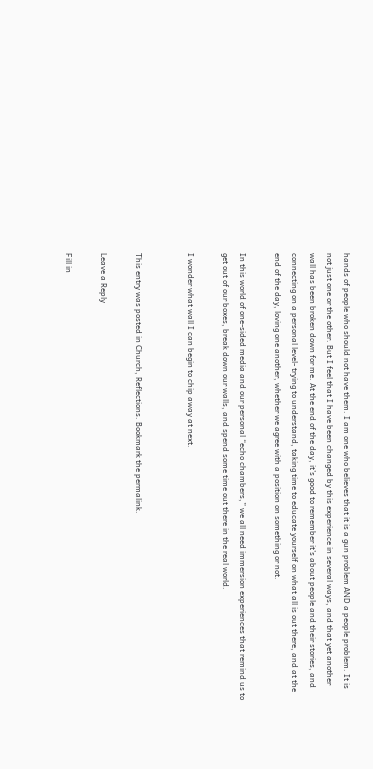hands of people who should not have them. I am one who believes that it is a gun problem AND a people problem. It is not just one or the other. But I feel that I have been changed by this experience in several ways, and that yet another wall has been broken down for me. At the end of the day, it’s good to remember it’s about people and their stories, and connecting on a personal level- trying to understand, taking time to educate yourself on what all is out there, and at the end of the day, loving one another, whether we agree with a position on something or not.

In this world of one-sided media and our personal “echo chambers,” we all need immersion experiences that remind us to get out of our boxes, break down our walls, and spend some time out there in the real world.

I wonder what wall I can begin to chip away at next.


This entry was posted in Church, Reflections. Bookmark the permalink.

Leave a Reply

Fill in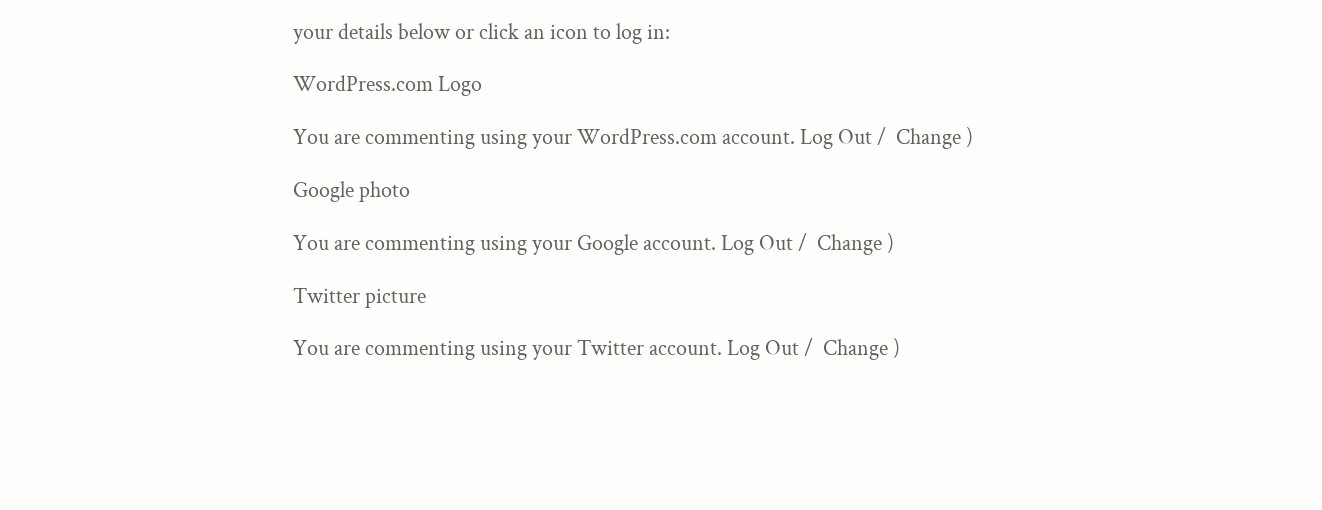your details below or click an icon to log in:

WordPress.com Logo

You are commenting using your WordPress.com account. Log Out /  Change )

Google photo

You are commenting using your Google account. Log Out /  Change )

Twitter picture

You are commenting using your Twitter account. Log Out /  Change )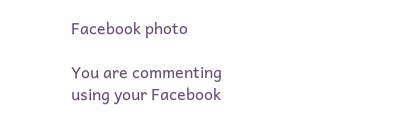Facebook photo

You are commenting using your Facebook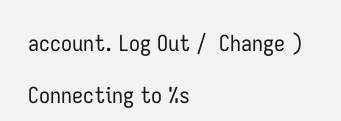account. Log Out /  Change )

Connecting to %s